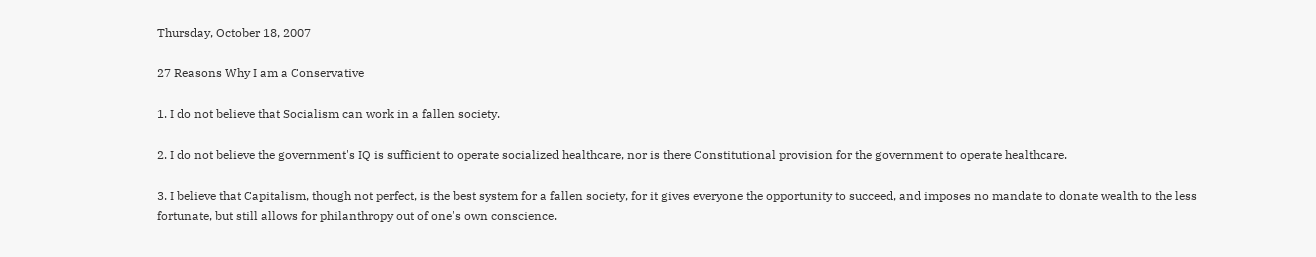Thursday, October 18, 2007

27 Reasons Why I am a Conservative

1. I do not believe that Socialism can work in a fallen society.

2. I do not believe the government's IQ is sufficient to operate socialized healthcare, nor is there Constitutional provision for the government to operate healthcare.

3. I believe that Capitalism, though not perfect, is the best system for a fallen society, for it gives everyone the opportunity to succeed, and imposes no mandate to donate wealth to the less fortunate, but still allows for philanthropy out of one's own conscience.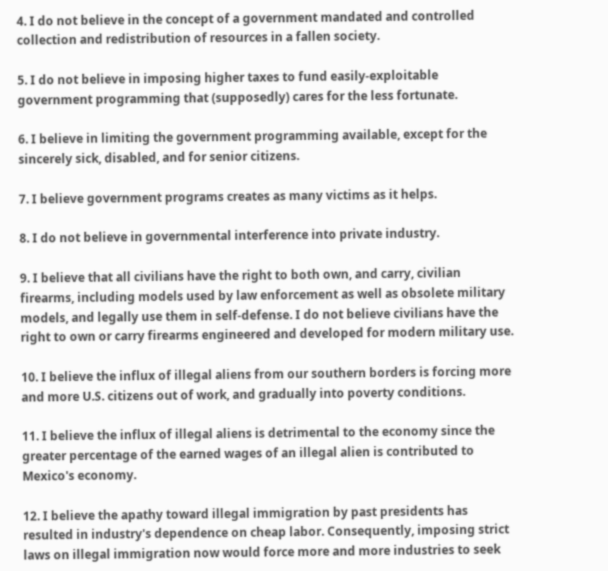4. I do not believe in the concept of a government mandated and controlled collection and redistribution of resources in a fallen society.

5. I do not believe in imposing higher taxes to fund easily-exploitable government programming that (supposedly) cares for the less fortunate.

6. I believe in limiting the government programming available, except for the sincerely sick, disabled, and for senior citizens.

7. I believe government programs creates as many victims as it helps.

8. I do not believe in governmental interference into private industry.

9. I believe that all civilians have the right to both own, and carry, civilian firearms, including models used by law enforcement as well as obsolete military models, and legally use them in self-defense. I do not believe civilians have the right to own or carry firearms engineered and developed for modern military use.

10. I believe the influx of illegal aliens from our southern borders is forcing more and more U.S. citizens out of work, and gradually into poverty conditions.

11. I believe the influx of illegal aliens is detrimental to the economy since the greater percentage of the earned wages of an illegal alien is contributed to Mexico's economy.

12. I believe the apathy toward illegal immigration by past presidents has resulted in industry's dependence on cheap labor. Consequently, imposing strict laws on illegal immigration now would force more and more industries to seek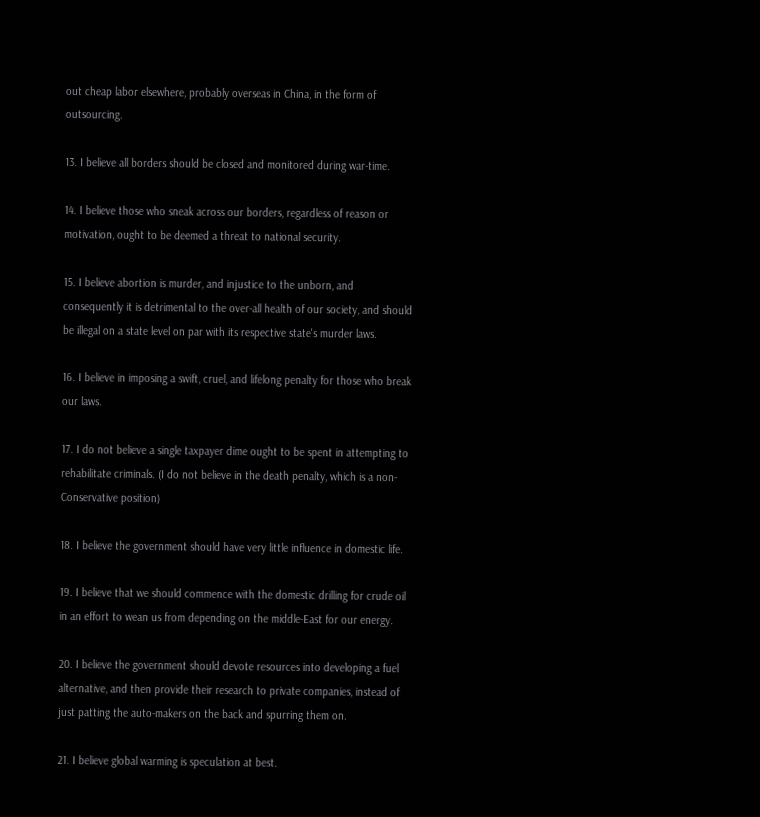out cheap labor elsewhere, probably overseas in China, in the form of outsourcing.

13. I believe all borders should be closed and monitored during war-time.

14. I believe those who sneak across our borders, regardless of reason or motivation, ought to be deemed a threat to national security.

15. I believe abortion is murder, and injustice to the unborn, and consequently it is detrimental to the over-all health of our society, and should be illegal on a state level on par with its respective state's murder laws.

16. I believe in imposing a swift, cruel, and lifelong penalty for those who break our laws.

17. I do not believe a single taxpayer dime ought to be spent in attempting to rehabilitate criminals. (I do not believe in the death penalty, which is a non-Conservative position)

18. I believe the government should have very little influence in domestic life.

19. I believe that we should commence with the domestic drilling for crude oil in an effort to wean us from depending on the middle-East for our energy.

20. I believe the government should devote resources into developing a fuel alternative, and then provide their research to private companies, instead of just patting the auto-makers on the back and spurring them on.

21. I believe global warming is speculation at best.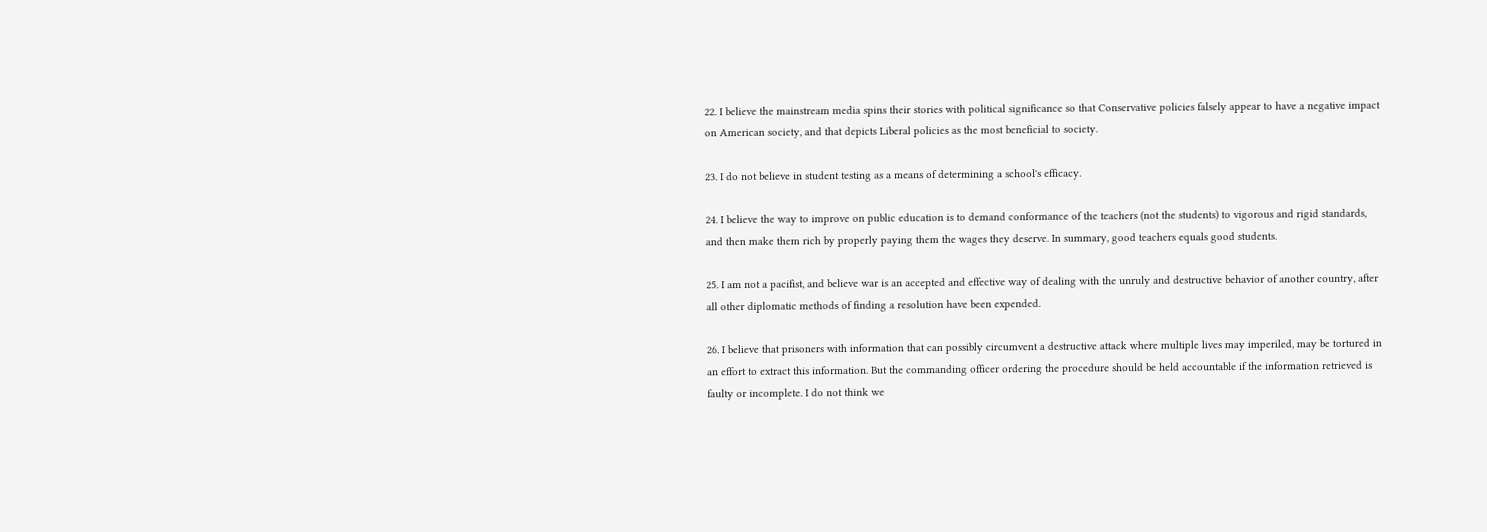22. I believe the mainstream media spins their stories with political significance so that Conservative policies falsely appear to have a negative impact on American society, and that depicts Liberal policies as the most beneficial to society.

23. I do not believe in student testing as a means of determining a school's efficacy.

24. I believe the way to improve on public education is to demand conformance of the teachers (not the students) to vigorous and rigid standards, and then make them rich by properly paying them the wages they deserve. In summary, good teachers equals good students.

25. I am not a pacifist, and believe war is an accepted and effective way of dealing with the unruly and destructive behavior of another country, after all other diplomatic methods of finding a resolution have been expended.

26. I believe that prisoners with information that can possibly circumvent a destructive attack where multiple lives may imperiled, may be tortured in an effort to extract this information. But the commanding officer ordering the procedure should be held accountable if the information retrieved is faulty or incomplete. I do not think we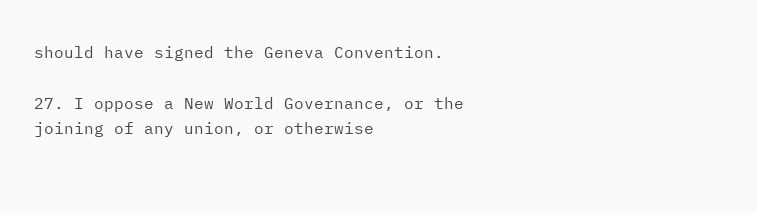should have signed the Geneva Convention.

27. I oppose a New World Governance, or the joining of any union, or otherwise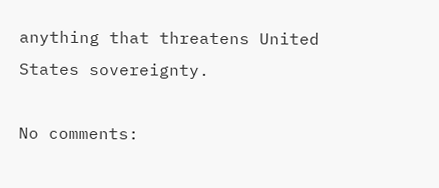anything that threatens United States sovereignty.

No comments: